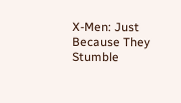X-Men: Just Because They Stumble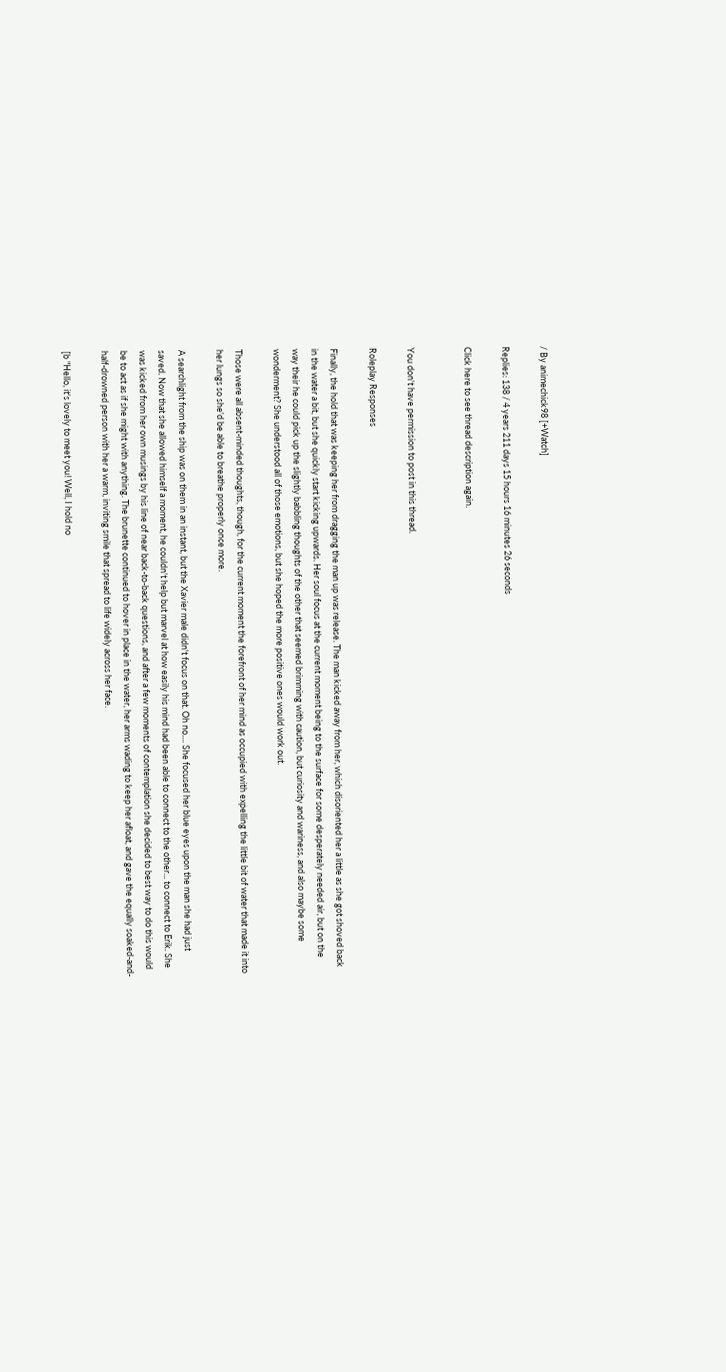/ By animechick98 [+Watch]

Replies: 138 / 4 years 211 days 15 hours 16 minutes 26 seconds

Click here to see thread description again.


You don't have permission to post in this thread.

Roleplay Responses

Finally, the hold that was keeping her from dragging the man up was release. The man kicked away from her, which disoriented her a little as she got shoved back in the water a bit, but she quickly start kicking upwards. Her soul focus at the current moment being to the surface for some desperately needed air, but on the way their he could pick up the slightly babbling thoughts of the other that seemed brimming with caution, but curiosity and wariness, and also maybe some wonderment? She understood all of those emotions, but she hoped the more positive ones would work out.

Those were all absent-minded thoughts, though, for the current moment the forefront of her mind as occupied with expelling the little bit of water that made it into her lungs so she'd be able to breathe properly once more.

A searchlight from the ship was on them in an instant, but the Xavier male didn't focus on that. Oh no.... She focused her blue eyes upon the man she had just saved. Now that she allowed himself a moment, he couldn't help but marvel at how easily his mind had been able to connect to the other... to connect to Erik. She was kicked from her own musings by his line of near back-to-back questions, and after a few moments of contemplation she decided to best way to do this would be to act as if she might with anything. The brunette continued to hover in place in the water, her arms wading to keep her afloat, and gave the equally soaked-and-half-drowned person with her a warm, inviting smile that spread to life widely across her face.

[b "Hello, it's lovely to meet you! Well, I hold no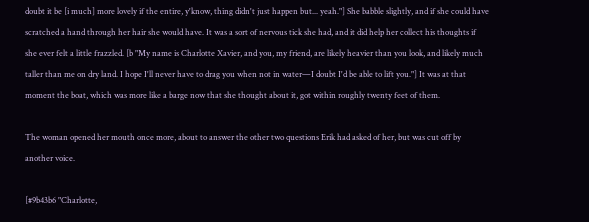doubt it be [i much] more lovely if the entire, y'know, thing didn't just happen but... yeah."] She babble slightly, and if she could have scratched a hand through her hair she would have. It was a sort of nervous tick she had, and it did help her collect his thoughts if she ever felt a little frazzled. [b "My name is Charlotte Xavier, and you, my friend, are likely heavier than you look, and likely much taller than me on dry land. I hope I'll never have to drag you when not in water—I doubt I'd be able to lift you."] It was at that moment the boat, which was more like a barge now that she thought about it, got within roughly twenty feet of them.

The woman opened her mouth once more, about to answer the other two questions Erik had asked of her, but was cut off by another voice.

[#9b43b6 "Charlotte,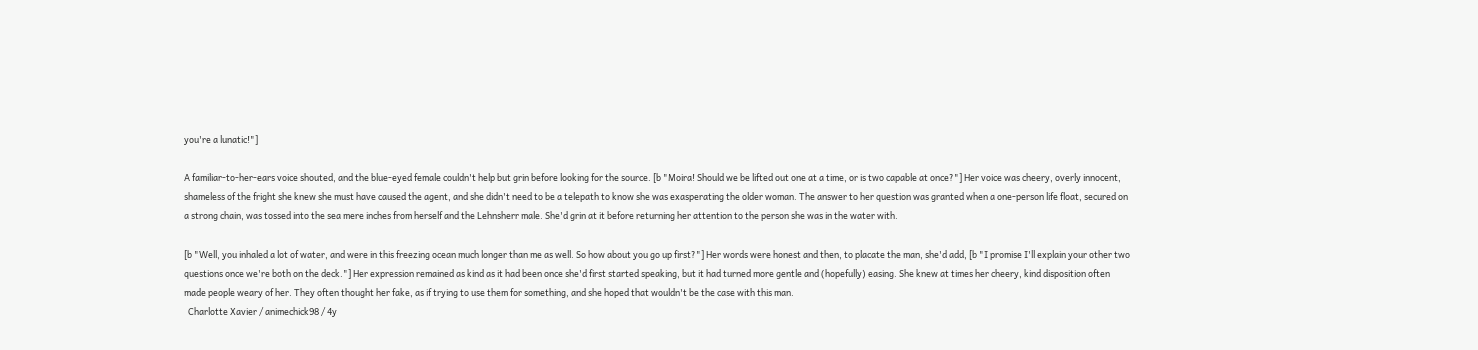you're a lunatic!"]

A familiar-to-her-ears voice shouted, and the blue-eyed female couldn't help but grin before looking for the source. [b "Moira! Should we be lifted out one at a time, or is two capable at once?"] Her voice was cheery, overly innocent, shameless of the fright she knew she must have caused the agent, and she didn't need to be a telepath to know she was exasperating the older woman. The answer to her question was granted when a one-person life float, secured on a strong chain, was tossed into the sea mere inches from herself and the Lehnsherr male. She'd grin at it before returning her attention to the person she was in the water with.

[b "Well, you inhaled a lot of water, and were in this freezing ocean much longer than me as well. So how about you go up first?"] Her words were honest and then, to placate the man, she'd add, [b "I promise I'll explain your other two questions once we're both on the deck."] Her expression remained as kind as it had been once she'd first started speaking, but it had turned more gentle and (hopefully) easing. She knew at times her cheery, kind disposition often made people weary of her. They often thought her fake, as if trying to use them for something, and she hoped that wouldn't be the case with this man.
  Charlotte Xavier / animechick98 / 4y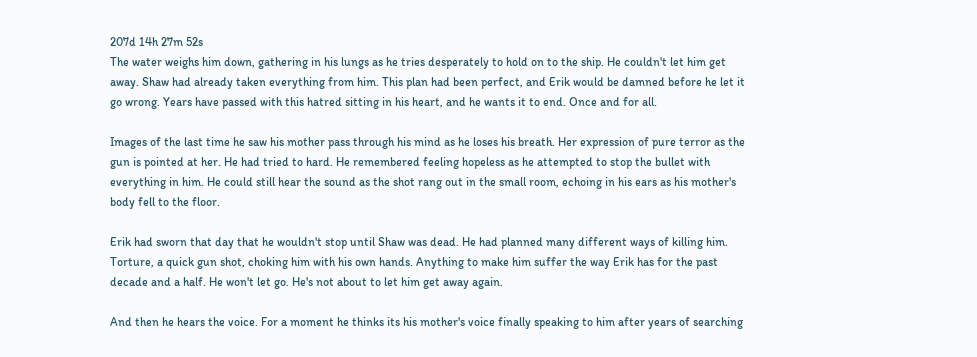207d 14h 27m 52s
The water weighs him down, gathering in his lungs as he tries desperately to hold on to the ship. He couldn't let him get away. Shaw had already taken everything from him. This plan had been perfect, and Erik would be damned before he let it go wrong. Years have passed with this hatred sitting in his heart, and he wants it to end. Once and for all.

Images of the last time he saw his mother pass through his mind as he loses his breath. Her expression of pure terror as the gun is pointed at her. He had tried to hard. He remembered feeling hopeless as he attempted to stop the bullet with everything in him. He could still hear the sound as the shot rang out in the small room, echoing in his ears as his mother's body fell to the floor.

Erik had sworn that day that he wouldn't stop until Shaw was dead. He had planned many different ways of killing him. Torture, a quick gun shot, choking him with his own hands. Anything to make him suffer the way Erik has for the past decade and a half. He won't let go. He's not about to let him get away again.

And then he hears the voice. For a moment he thinks its his mother's voice finally speaking to him after years of searching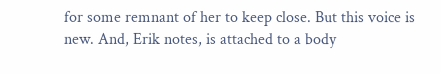for some remnant of her to keep close. But this voice is new. And, Erik notes, is attached to a body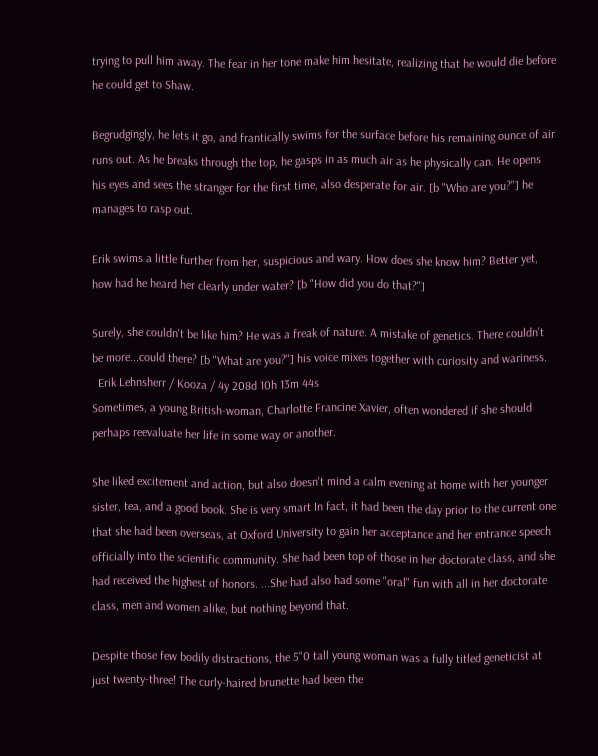trying to pull him away. The fear in her tone make him hesitate, realizing that he would die before he could get to Shaw.

Begrudgingly, he lets it go, and frantically swims for the surface before his remaining ounce of air runs out. As he breaks through the top, he gasps in as much air as he physically can. He opens his eyes and sees the stranger for the first time, also desperate for air. [b "Who are you?"] he manages to rasp out.

Erik swims a little further from her, suspicious and wary. How does she know him? Better yet, how had he heard her clearly under water? [b "How did you do that?"]

Surely, she couldn't be like him? He was a freak of nature. A mistake of genetics. There couldn't be more...could there? [b "What are you?"] his voice mixes together with curiosity and wariness.
  Erik Lehnsherr / Kooza / 4y 208d 10h 13m 44s
Sometimes, a young British-woman, Charlotte Francine Xavier, often wondered if she should perhaps reevaluate her life in some way or another.

She liked excitement and action, but also doesn't mind a calm evening at home with her younger sister, tea, and a good book. She is very smart In fact, it had been the day prior to the current one that she had been overseas, at Oxford University to gain her acceptance and her entrance speech officially into the scientific community. She had been top of those in her doctorate class, and she had received the highest of honors. ...She had also had some "oral" fun with all in her doctorate class, men and women alike, but nothing beyond that.

Despite those few bodily distractions, the 5"0 tall young woman was a fully titled geneticist at just twenty-three! The curly-haired brunette had been the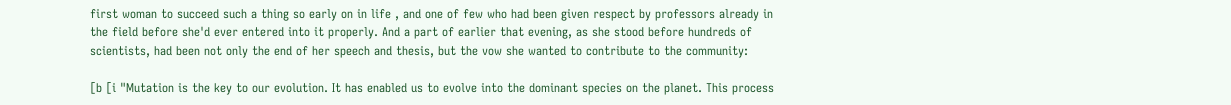first woman to succeed such a thing so early on in life , and one of few who had been given respect by professors already in the field before she'd ever entered into it properly. And a part of earlier that evening, as she stood before hundreds of scientists, had been not only the end of her speech and thesis, but the vow she wanted to contribute to the community:

[b [i "Mutation is the key to our evolution. It has enabled us to evolve into the dominant species on the planet. This process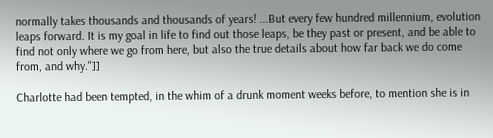normally takes thousands and thousands of years! ...But every few hundred millennium, evolution leaps forward. It is my goal in life to find out those leaps, be they past or present, and be able to find not only where we go from here, but also the true details about how far back we do come from, and why."]]

Charlotte had been tempted, in the whim of a drunk moment weeks before, to mention she is in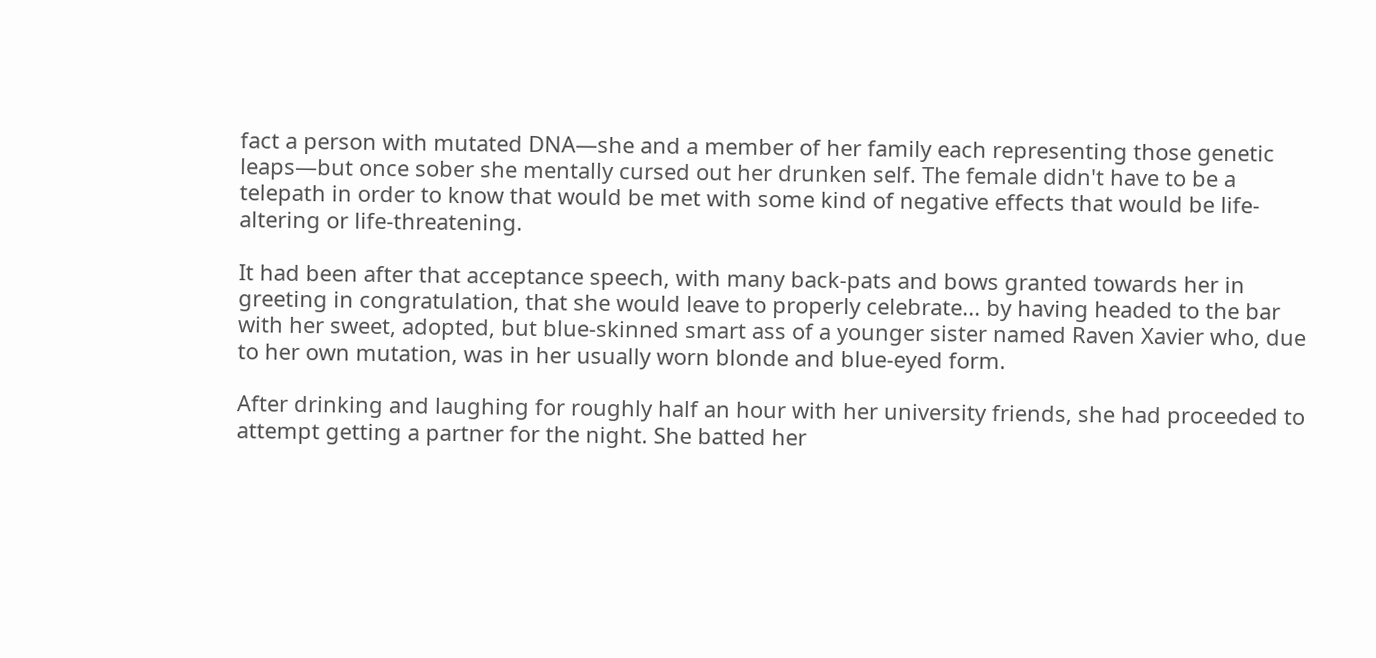fact a person with mutated DNA—she and a member of her family each representing those genetic leaps—but once sober she mentally cursed out her drunken self. The female didn't have to be a telepath in order to know that would be met with some kind of negative effects that would be life-altering or life-threatening.

It had been after that acceptance speech, with many back-pats and bows granted towards her in greeting in congratulation, that she would leave to properly celebrate... by having headed to the bar with her sweet, adopted, but blue-skinned smart ass of a younger sister named Raven Xavier who, due to her own mutation, was in her usually worn blonde and blue-eyed form.

After drinking and laughing for roughly half an hour with her university friends, she had proceeded to attempt getting a partner for the night. She batted her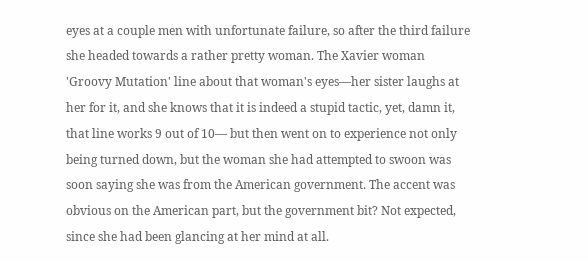eyes at a couple men with unfortunate failure, so after the third failure she headed towards a rather pretty woman. The Xavier woman 'Groovy Mutation' line about that woman's eyes—her sister laughs at her for it, and she knows that it is indeed a stupid tactic, yet, damn it, that line works 9 out of 10— but then went on to experience not only being turned down, but the woman she had attempted to swoon was soon saying she was from the American government. The accent was obvious on the American part, but the government bit? Not expected, since she had been glancing at her mind at all.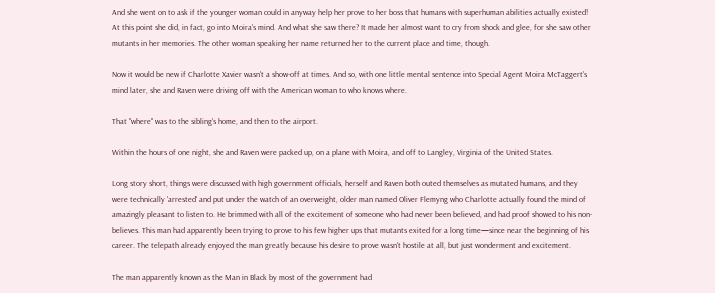And she went on to ask if the younger woman could in anyway help her prove to her boss that humans with superhuman abilities actually existed! At this point she did, in fact, go into Moira's mind. And what she saw there? It made her almost want to cry from shock and glee, for she saw other mutants in her memories. The other woman speaking her name returned her to the current place and time, though.

Now it would be new if Charlotte Xavier wasn't a show-off at times. And so, with one little mental sentence into Special Agent Moira McTaggert's mind later, she and Raven were driving off with the American woman to who knows where.

That "where" was to the sibling's home, and then to the airport.

Within the hours of one night, she and Raven were packed up, on a plane with Moira, and off to Langley, Virginia of the United States.

Long story short, things were discussed with high government officials, herself and Raven both outed themselves as mutated humans, and they were technically 'arrested' and put under the watch of an overweight, older man named Oliver Flemyng who Charlotte actually found the mind of amazingly pleasant to listen to. He brimmed with all of the excitement of someone who had never been believed, and had proof showed to his non-believes. This man had apparently been trying to prove to his few higher ups that mutants exited for a long time—since near the beginning of his career. The telepath already enjoyed the man greatly because his desire to prove wasn't hostile at all, but just wonderment and excitement.

The man apparently known as the Man in Black by most of the government had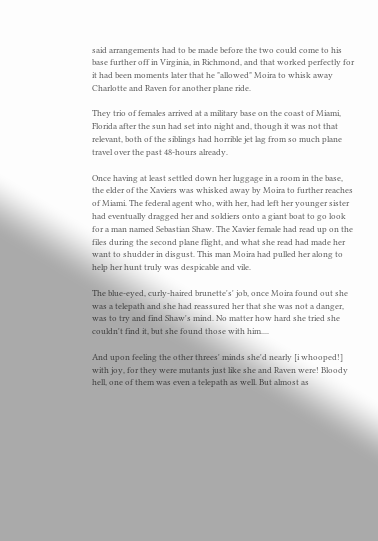said arrangements had to be made before the two could come to his base further off in Virginia, in Richmond, and that worked perfectly for it had been moments later that he "allowed" Moira to whisk away Charlotte and Raven for another plane ride.

They trio of females arrived at a military base on the coast of Miami, Florida after the sun had set into night and, though it was not that relevant, both of the siblings had horrible jet lag from so much plane travel over the past 48-hours already.

Once having at least settled down her luggage in a room in the base, the elder of the Xaviers was whisked away by Moira to further reaches of Miami. The federal agent who, with her, had left her younger sister had eventually dragged her and soldiers onto a giant boat to go look for a man named Sebastian Shaw. The Xavier female had read up on the files during the second plane flight, and what she read had made her want to shudder in disgust. This man Moira had pulled her along to help her hunt truly was despicable and vile.

The blue-eyed, curly-haired brunette's' job, once Moira found out she was a telepath and she had reassured her that she was not a danger, was to try and find Shaw's mind. No matter how hard she tried she couldn't find it, but she found those with him....

And upon feeling the other threes' minds she'd nearly [i whooped!] with joy, for they were mutants just like she and Raven were! Bloody hell, one of them was even a telepath as well. But almost as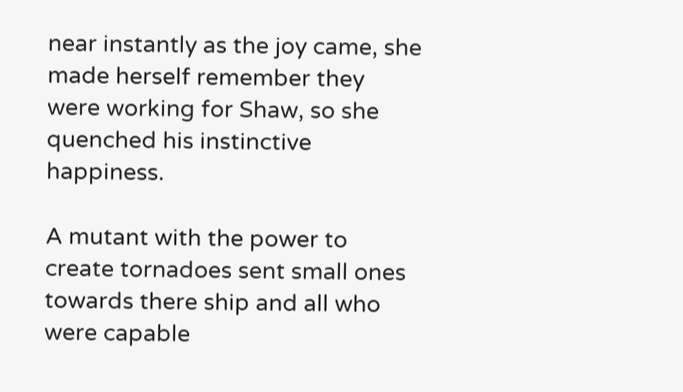near instantly as the joy came, she made herself remember they were working for Shaw, so she quenched his instinctive happiness.

A mutant with the power to create tornadoes sent small ones towards there ship and all who were capable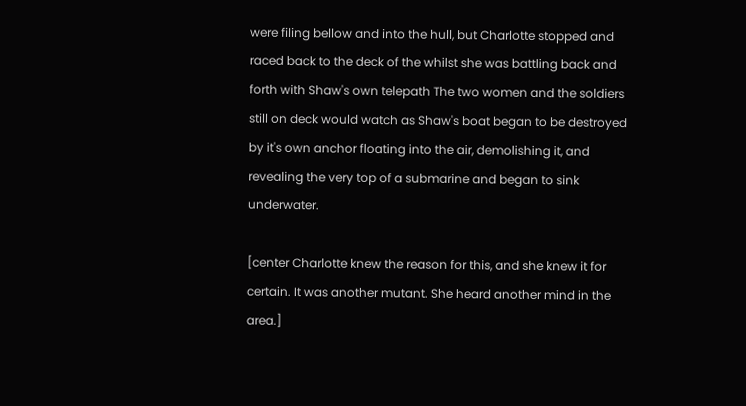were filing bellow and into the hull, but Charlotte stopped and raced back to the deck of the whilst she was battling back and forth with Shaw's own telepath The two women and the soldiers still on deck would watch as Shaw's boat began to be destroyed by it's own anchor floating into the air, demolishing it, and revealing the very top of a submarine and began to sink underwater.

[center Charlotte knew the reason for this, and she knew it for certain. It was another mutant. She heard another mind in the area.]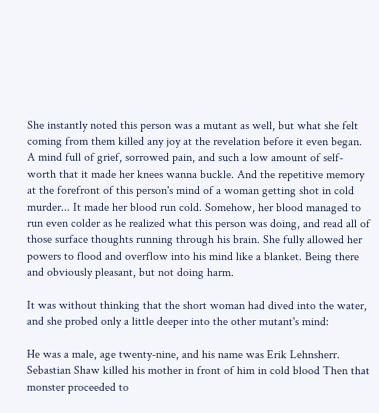She instantly noted this person was a mutant as well, but what she felt coming from them killed any joy at the revelation before it even began. A mind full of grief, sorrowed pain, and such a low amount of self-worth that it made her knees wanna buckle. And the repetitive memory at the forefront of this person's mind of a woman getting shot in cold murder... It made her blood run cold. Somehow, her blood managed to run even colder as he realized what this person was doing, and read all of those surface thoughts running through his brain. She fully allowed her powers to flood and overflow into his mind like a blanket. Being there and obviously pleasant, but not doing harm.

It was without thinking that the short woman had dived into the water, and she probed only a little deeper into the other mutant's mind:

He was a male, age twenty-nine, and his name was Erik Lehnsherr. Sebastian Shaw killed his mother in front of him in cold blood Then that monster proceeded to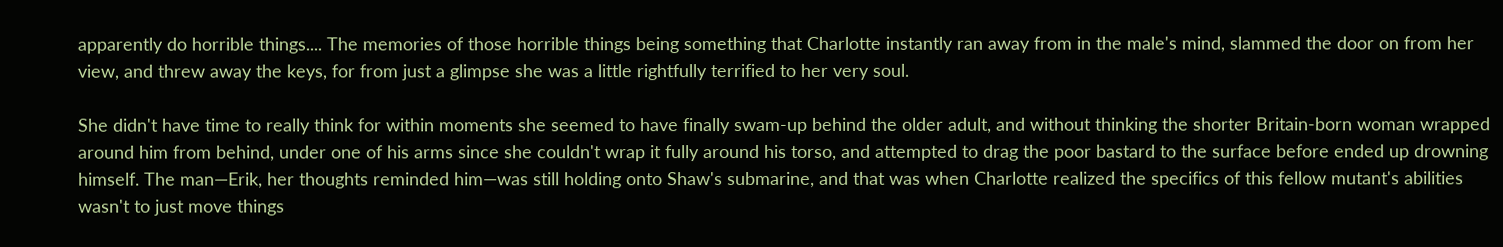apparently do horrible things.... The memories of those horrible things being something that Charlotte instantly ran away from in the male's mind, slammed the door on from her view, and threw away the keys, for from just a glimpse she was a little rightfully terrified to her very soul.

She didn't have time to really think for within moments she seemed to have finally swam-up behind the older adult, and without thinking the shorter Britain-born woman wrapped around him from behind, under one of his arms since she couldn't wrap it fully around his torso, and attempted to drag the poor bastard to the surface before ended up drowning himself. The man—Erik, her thoughts reminded him—was still holding onto Shaw's submarine, and that was when Charlotte realized the specifics of this fellow mutant's abilities wasn't to just move things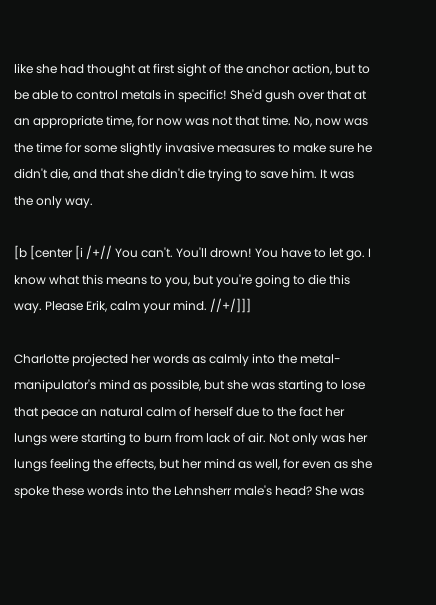like she had thought at first sight of the anchor action, but to be able to control metals in specific! She'd gush over that at an appropriate time, for now was not that time. No, now was the time for some slightly invasive measures to make sure he didn't die, and that she didn't die trying to save him. It was the only way.

[b [center [i /+// You can't. You'll drown! You have to let go. I know what this means to you, but you're going to die this way. Please Erik, calm your mind. //+/]]]

Charlotte projected her words as calmly into the metal-manipulator's mind as possible, but she was starting to lose that peace an natural calm of herself due to the fact her lungs were starting to burn from lack of air. Not only was her lungs feeling the effects, but her mind as well, for even as she spoke these words into the Lehnsherr male's head? She was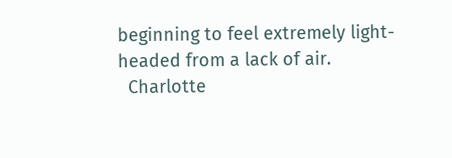beginning to feel extremely light-headed from a lack of air.
  Charlotte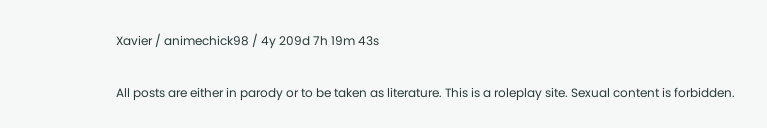Xavier / animechick98 / 4y 209d 7h 19m 43s

All posts are either in parody or to be taken as literature. This is a roleplay site. Sexual content is forbidden.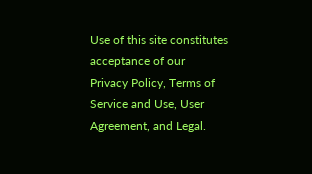Use of this site constitutes acceptance of our
Privacy Policy, Terms of Service and Use, User Agreement, and Legal.